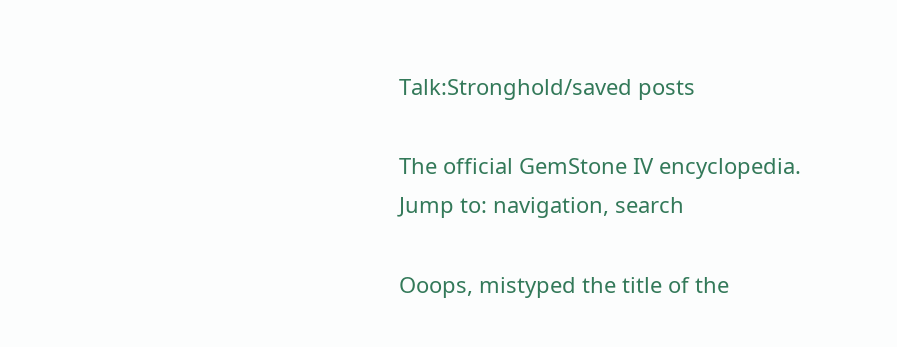Talk:Stronghold/saved posts

The official GemStone IV encyclopedia.
Jump to: navigation, search

Ooops, mistyped the title of the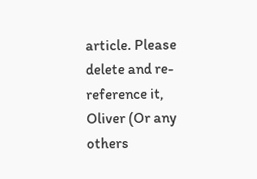article. Please delete and re-reference it, Oliver (Or any others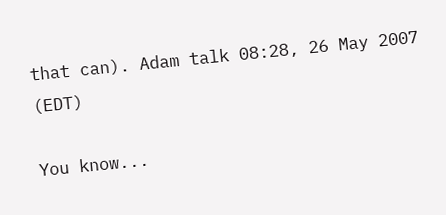that can). Adam talk 08:28, 26 May 2007 (EDT)

You know...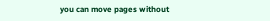you can move pages without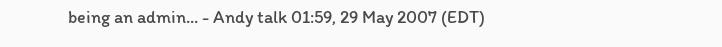being an admin... - Andy talk 01:59, 29 May 2007 (EDT)